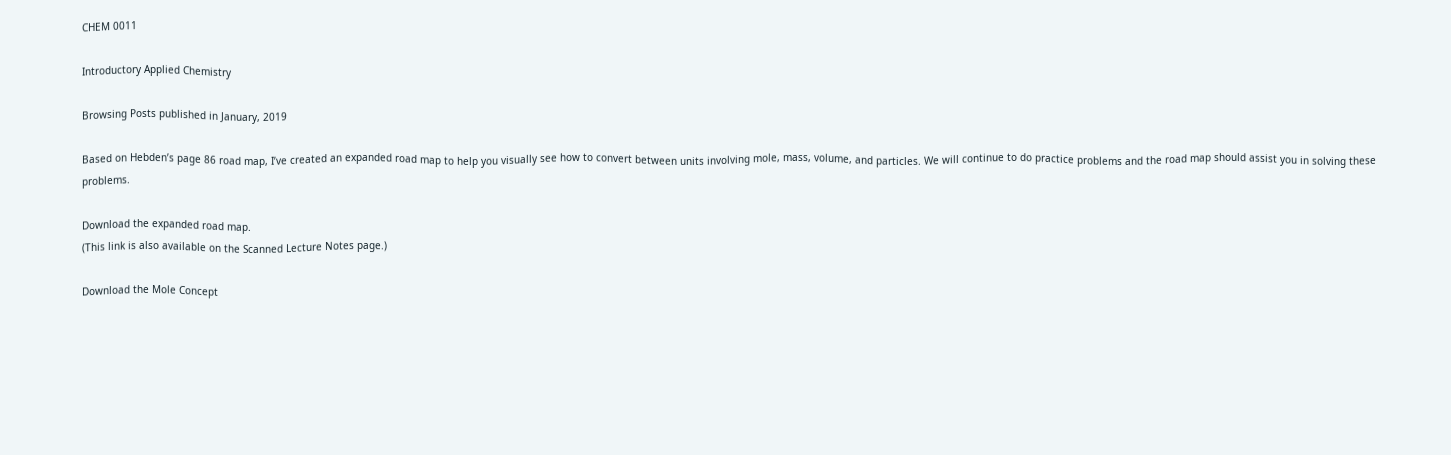CHEM 0011

Introductory Applied Chemistry

Browsing Posts published in January, 2019

Based on Hebden’s page 86 road map, I’ve created an expanded road map to help you visually see how to convert between units involving mole, mass, volume, and particles. We will continue to do practice problems and the road map should assist you in solving these problems.

Download the expanded road map.
(This link is also available on the Scanned Lecture Notes page.)

Download the Mole Concept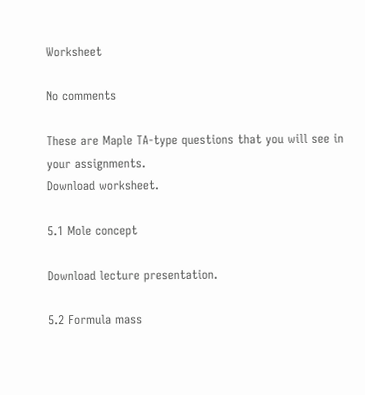Worksheet

No comments

These are Maple TA-type questions that you will see in your assignments.
Download worksheet.

5.1 Mole concept

Download lecture presentation.

5.2 Formula mass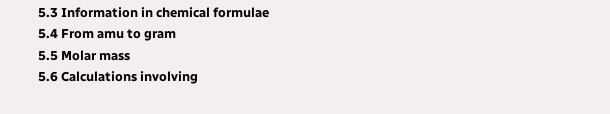5.3 Information in chemical formulae
5.4 From amu to gram
5.5 Molar mass
5.6 Calculations involving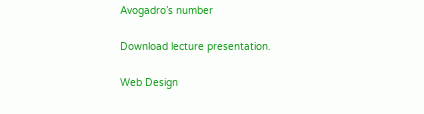Avogadro’s number

Download lecture presentation.

Web Design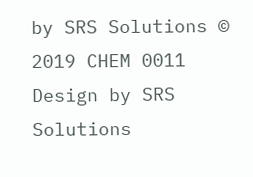by SRS Solutions © 2019 CHEM 0011 Design by SRS Solutions